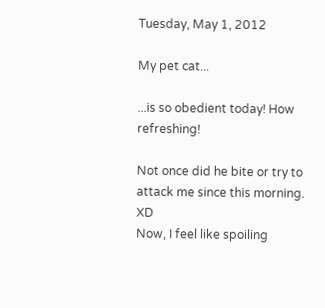Tuesday, May 1, 2012

My pet cat...

...is so obedient today! How refreshing!

Not once did he bite or try to attack me since this morning. XD
Now, I feel like spoiling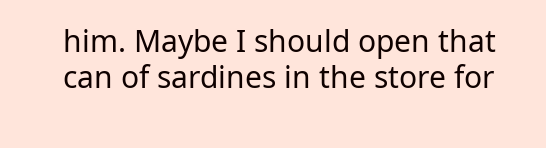him. Maybe I should open that can of sardines in the store for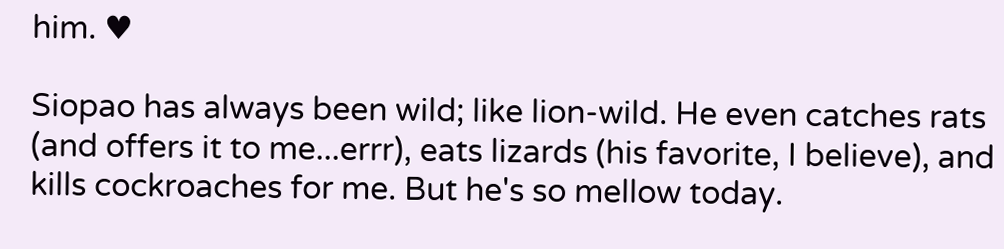him. ♥

Siopao has always been wild; like lion-wild. He even catches rats (and offers it to me...errr), eats lizards (his favorite, I believe), and kills cockroaches for me. But he's so mellow today.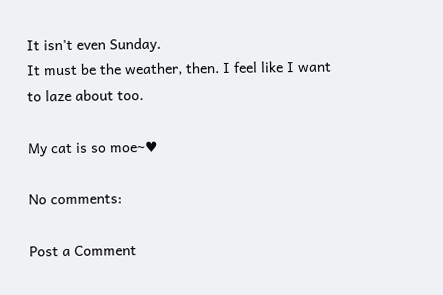It isn't even Sunday.
It must be the weather, then. I feel like I want to laze about too.

My cat is so moe~♥

No comments:

Post a Comment